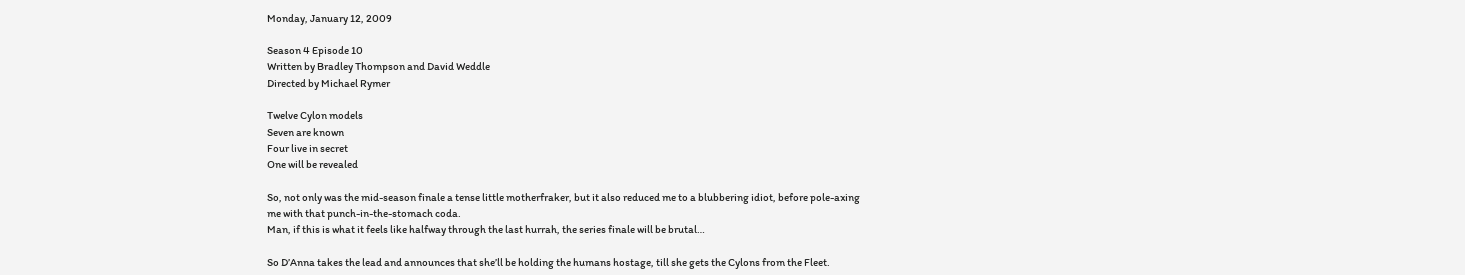Monday, January 12, 2009

Season 4 Episode 10
Written by Bradley Thompson and David Weddle
Directed by Michael Rymer

Twelve Cylon models
Seven are known
Four live in secret
One will be revealed

So, not only was the mid-season finale a tense little motherfraker, but it also reduced me to a blubbering idiot, before pole-axing me with that punch-in-the-stomach coda.
Man, if this is what it feels like halfway through the last hurrah, the series finale will be brutal…

So D’Anna takes the lead and announces that she’ll be holding the humans hostage, till she gets the Cylons from the Fleet.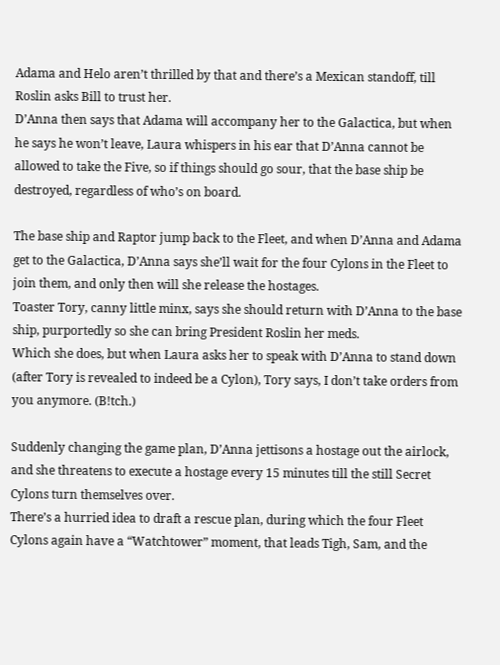Adama and Helo aren’t thrilled by that and there’s a Mexican standoff, till Roslin asks Bill to trust her.
D’Anna then says that Adama will accompany her to the Galactica, but when he says he won’t leave, Laura whispers in his ear that D’Anna cannot be allowed to take the Five, so if things should go sour, that the base ship be destroyed, regardless of who’s on board.

The base ship and Raptor jump back to the Fleet, and when D’Anna and Adama get to the Galactica, D’Anna says she’ll wait for the four Cylons in the Fleet to join them, and only then will she release the hostages.
Toaster Tory, canny little minx, says she should return with D’Anna to the base ship, purportedly so she can bring President Roslin her meds.
Which she does, but when Laura asks her to speak with D’Anna to stand down (after Tory is revealed to indeed be a Cylon), Tory says, I don’t take orders from you anymore. (B!tch.)

Suddenly changing the game plan, D’Anna jettisons a hostage out the airlock, and she threatens to execute a hostage every 15 minutes till the still Secret Cylons turn themselves over.
There’s a hurried idea to draft a rescue plan, during which the four Fleet Cylons again have a “Watchtower” moment, that leads Tigh, Sam, and the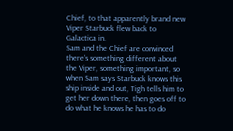Chief, to that apparently brand new Viper Starbuck flew back to Galactica in.
Sam and the Chief are convinced there’s something different about the Viper, something important, so when Sam says Starbuck knows this ship inside and out, Tigh tells him to get her down there, then goes off to do what he knows he has to do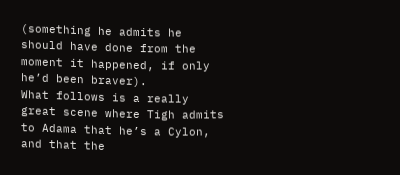(something he admits he should have done from the moment it happened, if only he’d been braver).
What follows is a really great scene where Tigh admits to Adama that he’s a Cylon, and that the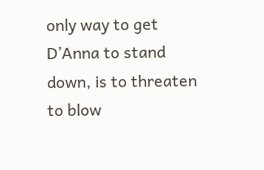only way to get D’Anna to stand down, is to threaten to blow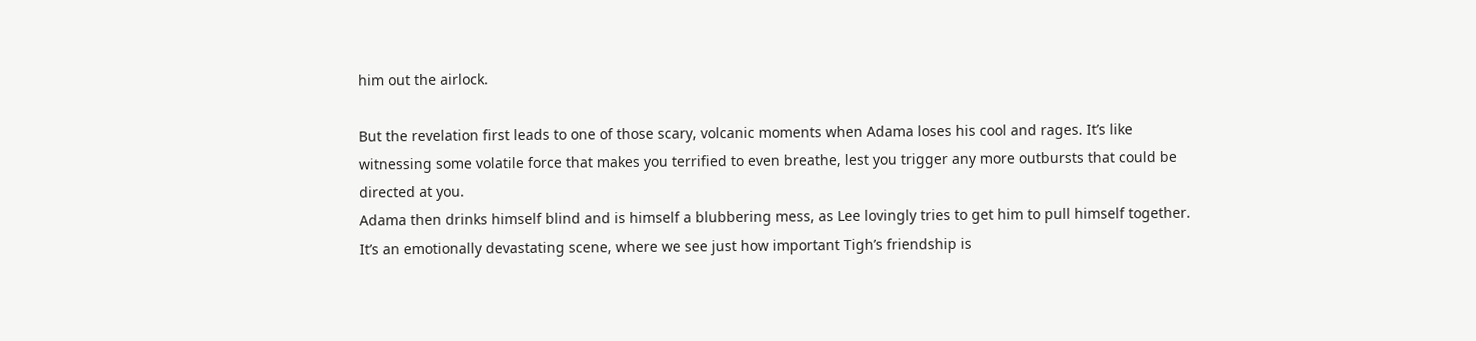him out the airlock.

But the revelation first leads to one of those scary, volcanic moments when Adama loses his cool and rages. It’s like witnessing some volatile force that makes you terrified to even breathe, lest you trigger any more outbursts that could be directed at you.
Adama then drinks himself blind and is himself a blubbering mess, as Lee lovingly tries to get him to pull himself together.
It’s an emotionally devastating scene, where we see just how important Tigh’s friendship is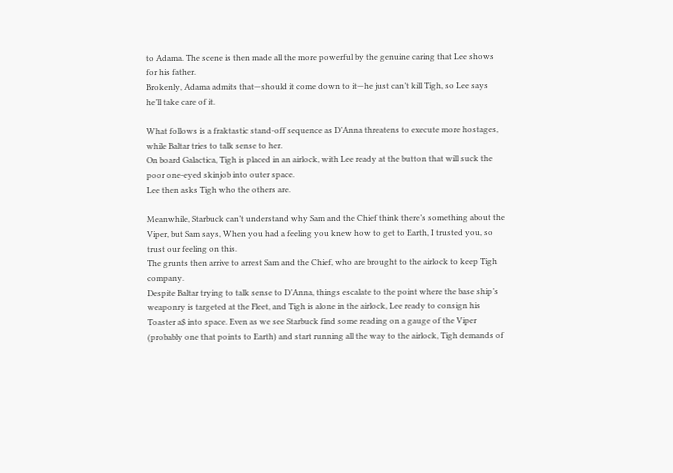to Adama. The scene is then made all the more powerful by the genuine caring that Lee shows for his father.
Brokenly, Adama admits that—should it come down to it—he just can’t kill Tigh, so Lee says he’ll take care of it.

What follows is a fraktastic stand-off sequence as D’Anna threatens to execute more hostages, while Baltar tries to talk sense to her.
On board Galactica, Tigh is placed in an airlock, with Lee ready at the button that will suck the poor one-eyed skinjob into outer space.
Lee then asks Tigh who the others are.

Meanwhile, Starbuck can’t understand why Sam and the Chief think there’s something about the Viper, but Sam says, When you had a feeling you knew how to get to Earth, I trusted you, so trust our feeling on this.
The grunts then arrive to arrest Sam and the Chief, who are brought to the airlock to keep Tigh company.
Despite Baltar trying to talk sense to D’Anna, things escalate to the point where the base ship’s weaponry is targeted at the Fleet, and Tigh is alone in the airlock, Lee ready to consign his Toaster a$ into space. Even as we see Starbuck find some reading on a gauge of the Viper (probably one that points to Earth) and start running all the way to the airlock, Tigh demands of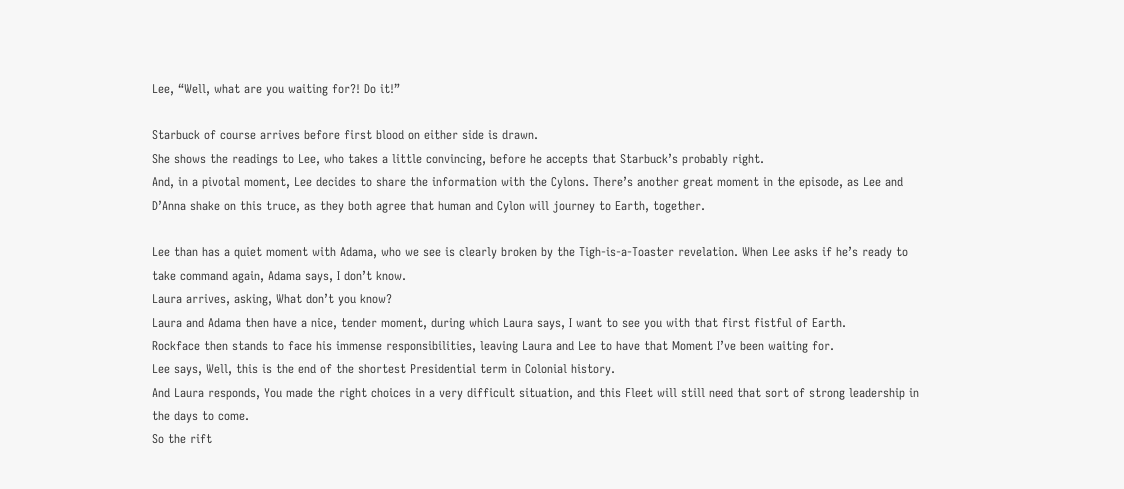Lee, “Well, what are you waiting for?! Do it!”

Starbuck of course arrives before first blood on either side is drawn.
She shows the readings to Lee, who takes a little convincing, before he accepts that Starbuck’s probably right.
And, in a pivotal moment, Lee decides to share the information with the Cylons. There’s another great moment in the episode, as Lee and D’Anna shake on this truce, as they both agree that human and Cylon will journey to Earth, together.

Lee than has a quiet moment with Adama, who we see is clearly broken by the Tigh-is-a-Toaster revelation. When Lee asks if he’s ready to take command again, Adama says, I don’t know.
Laura arrives, asking, What don’t you know?
Laura and Adama then have a nice, tender moment, during which Laura says, I want to see you with that first fistful of Earth.
Rockface then stands to face his immense responsibilities, leaving Laura and Lee to have that Moment I’ve been waiting for.
Lee says, Well, this is the end of the shortest Presidential term in Colonial history.
And Laura responds, You made the right choices in a very difficult situation, and this Fleet will still need that sort of strong leadership in the days to come.
So the rift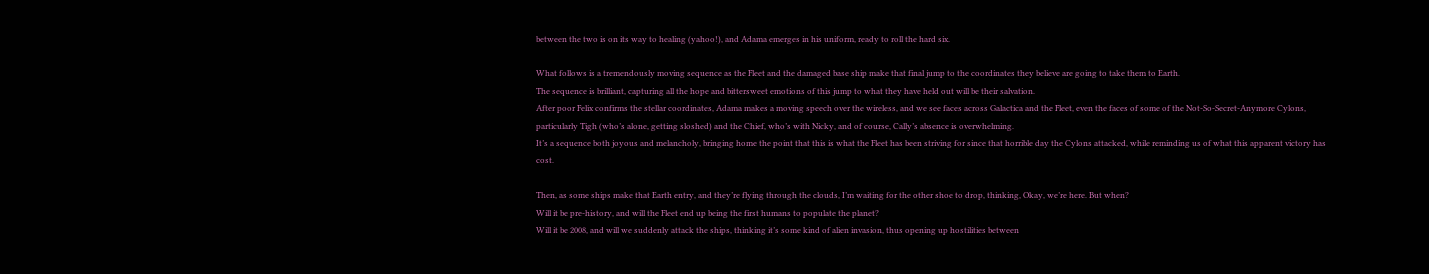between the two is on its way to healing (yahoo!), and Adama emerges in his uniform, ready to roll the hard six.

What follows is a tremendously moving sequence as the Fleet and the damaged base ship make that final jump to the coordinates they believe are going to take them to Earth.
The sequence is brilliant, capturing all the hope and bittersweet emotions of this jump to what they have held out will be their salvation.
After poor Felix confirms the stellar coordinates, Adama makes a moving speech over the wireless, and we see faces across Galactica and the Fleet, even the faces of some of the Not-So-Secret-Anymore Cylons, particularly Tigh (who’s alone, getting sloshed) and the Chief, who’s with Nicky, and of course, Cally’s absence is overwhelming.
It’s a sequence both joyous and melancholy, bringing home the point that this is what the Fleet has been striving for since that horrible day the Cylons attacked, while reminding us of what this apparent victory has cost.

Then, as some ships make that Earth entry, and they’re flying through the clouds, I’m waiting for the other shoe to drop, thinking, Okay, we’re here. But when?
Will it be pre-history, and will the Fleet end up being the first humans to populate the planet?
Will it be 2008, and will we suddenly attack the ships, thinking it’s some kind of alien invasion, thus opening up hostilities between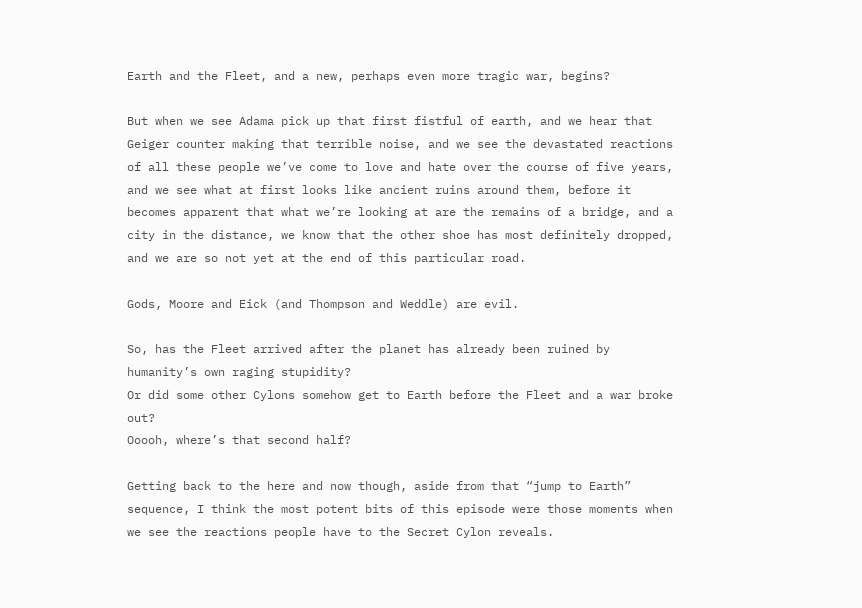Earth and the Fleet, and a new, perhaps even more tragic war, begins?

But when we see Adama pick up that first fistful of earth, and we hear that Geiger counter making that terrible noise, and we see the devastated reactions of all these people we’ve come to love and hate over the course of five years, and we see what at first looks like ancient ruins around them, before it becomes apparent that what we’re looking at are the remains of a bridge, and a city in the distance, we know that the other shoe has most definitely dropped, and we are so not yet at the end of this particular road.

Gods, Moore and Eick (and Thompson and Weddle) are evil.

So, has the Fleet arrived after the planet has already been ruined by humanity’s own raging stupidity?
Or did some other Cylons somehow get to Earth before the Fleet and a war broke out?
Ooooh, where’s that second half?

Getting back to the here and now though, aside from that “jump to Earth” sequence, I think the most potent bits of this episode were those moments when we see the reactions people have to the Secret Cylon reveals.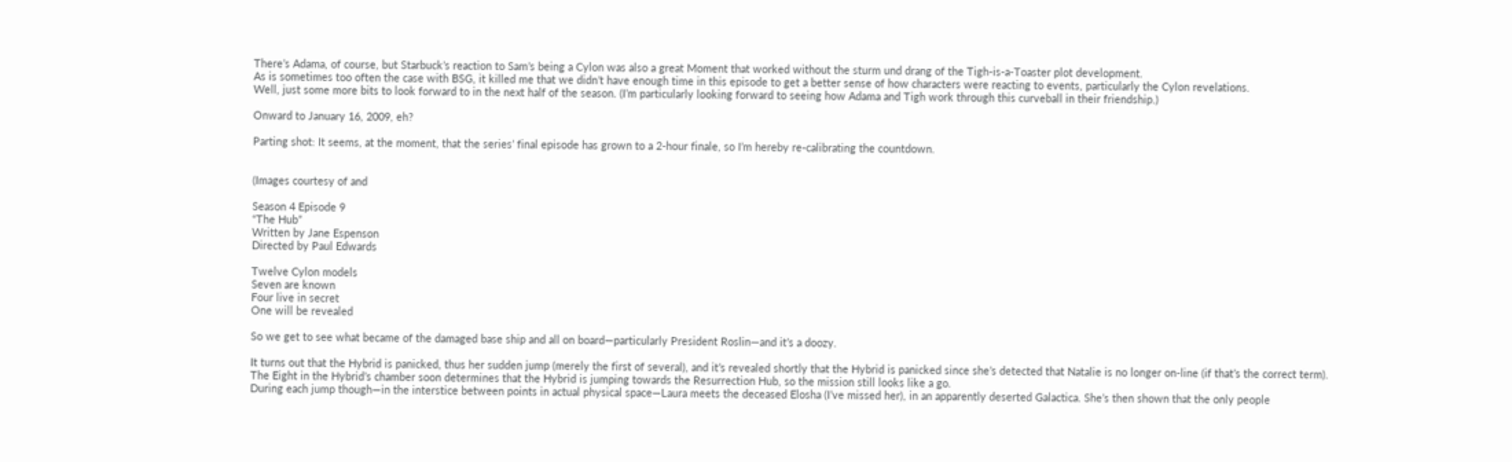There’s Adama, of course, but Starbuck’s reaction to Sam’s being a Cylon was also a great Moment that worked without the sturm und drang of the Tigh-is-a-Toaster plot development.
As is sometimes too often the case with BSG, it killed me that we didn’t have enough time in this episode to get a better sense of how characters were reacting to events, particularly the Cylon revelations.
Well, just some more bits to look forward to in the next half of the season. (I’m particularly looking forward to seeing how Adama and Tigh work through this curveball in their friendship.)

Onward to January 16, 2009, eh?

Parting shot: It seems, at the moment, that the series’ final episode has grown to a 2-hour finale, so I’m hereby re-calibrating the countdown.


(Images courtesy of and

Season 4 Episode 9
“The Hub”
Written by Jane Espenson
Directed by Paul Edwards

Twelve Cylon models
Seven are known
Four live in secret
One will be revealed

So we get to see what became of the damaged base ship and all on board—particularly President Roslin—and it’s a doozy.

It turns out that the Hybrid is panicked, thus her sudden jump (merely the first of several), and it’s revealed shortly that the Hybrid is panicked since she’s detected that Natalie is no longer on-line (if that’s the correct term).
The Eight in the Hybrid’s chamber soon determines that the Hybrid is jumping towards the Resurrection Hub, so the mission still looks like a go.
During each jump though—in the interstice between points in actual physical space—Laura meets the deceased Elosha (I’ve missed her), in an apparently deserted Galactica. She’s then shown that the only people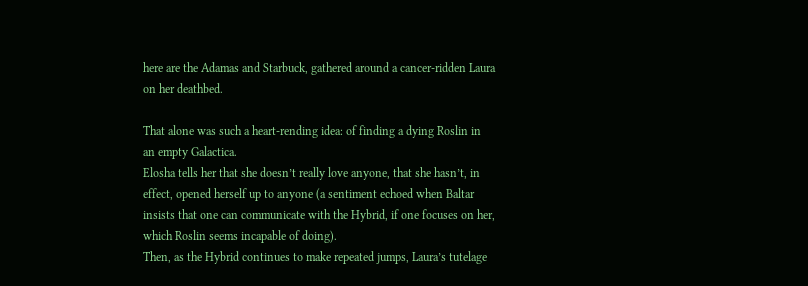here are the Adamas and Starbuck, gathered around a cancer-ridden Laura on her deathbed.

That alone was such a heart-rending idea: of finding a dying Roslin in an empty Galactica.
Elosha tells her that she doesn’t really love anyone, that she hasn’t, in effect, opened herself up to anyone (a sentiment echoed when Baltar insists that one can communicate with the Hybrid, if one focuses on her, which Roslin seems incapable of doing).
Then, as the Hybrid continues to make repeated jumps, Laura’s tutelage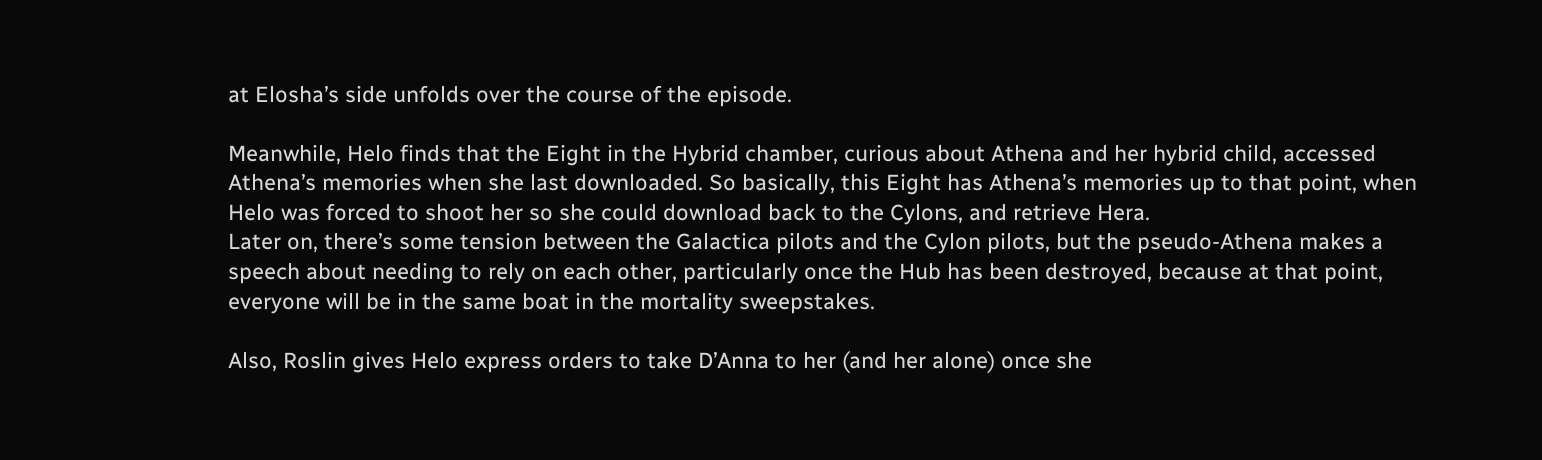at Elosha’s side unfolds over the course of the episode.

Meanwhile, Helo finds that the Eight in the Hybrid chamber, curious about Athena and her hybrid child, accessed Athena’s memories when she last downloaded. So basically, this Eight has Athena’s memories up to that point, when Helo was forced to shoot her so she could download back to the Cylons, and retrieve Hera.
Later on, there’s some tension between the Galactica pilots and the Cylon pilots, but the pseudo-Athena makes a speech about needing to rely on each other, particularly once the Hub has been destroyed, because at that point, everyone will be in the same boat in the mortality sweepstakes.

Also, Roslin gives Helo express orders to take D’Anna to her (and her alone) once she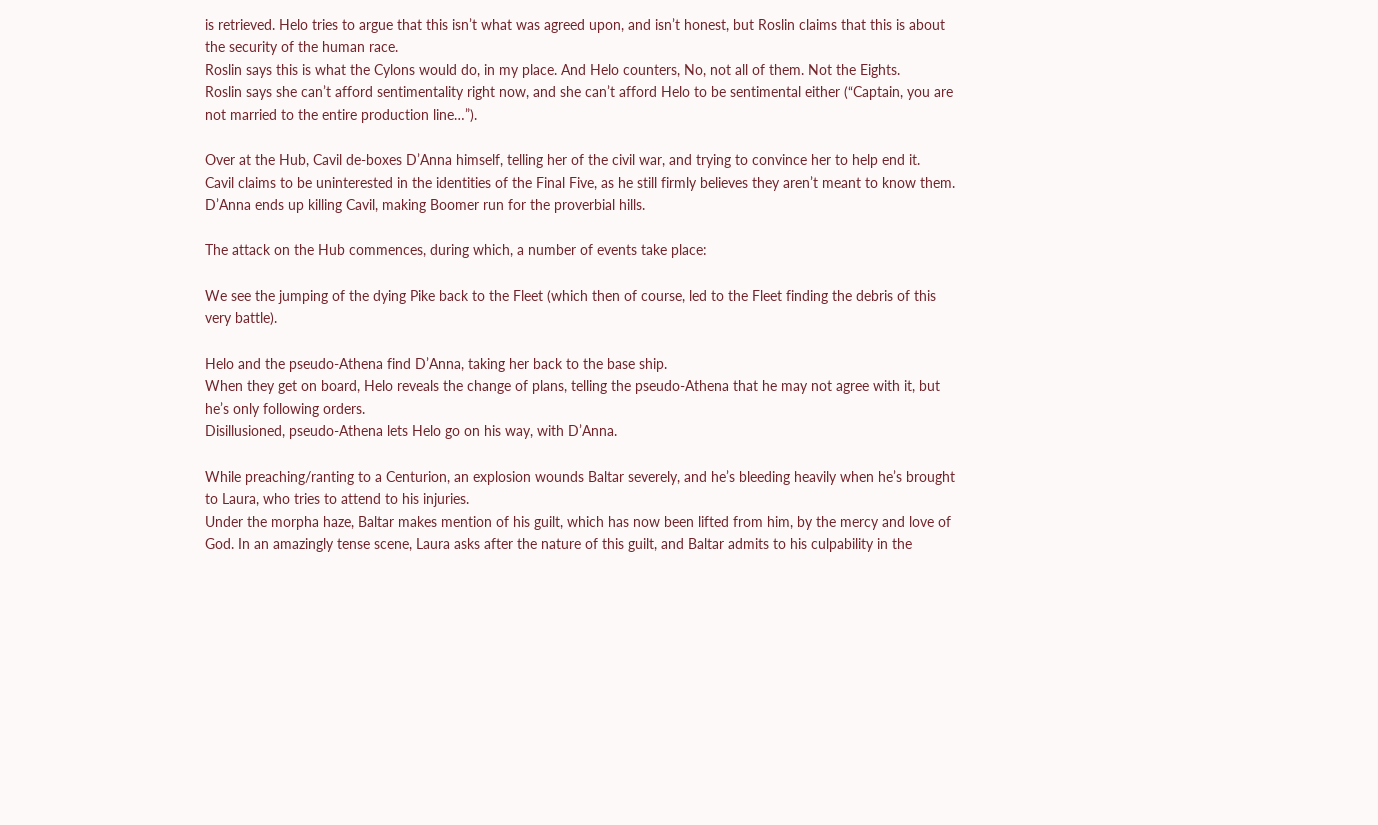is retrieved. Helo tries to argue that this isn’t what was agreed upon, and isn’t honest, but Roslin claims that this is about the security of the human race.
Roslin says this is what the Cylons would do, in my place. And Helo counters, No, not all of them. Not the Eights.
Roslin says she can’t afford sentimentality right now, and she can’t afford Helo to be sentimental either (“Captain, you are not married to the entire production line…”).

Over at the Hub, Cavil de-boxes D’Anna himself, telling her of the civil war, and trying to convince her to help end it.
Cavil claims to be uninterested in the identities of the Final Five, as he still firmly believes they aren’t meant to know them.
D’Anna ends up killing Cavil, making Boomer run for the proverbial hills.

The attack on the Hub commences, during which, a number of events take place:

We see the jumping of the dying Pike back to the Fleet (which then of course, led to the Fleet finding the debris of this very battle).

Helo and the pseudo-Athena find D’Anna, taking her back to the base ship.
When they get on board, Helo reveals the change of plans, telling the pseudo-Athena that he may not agree with it, but he’s only following orders.
Disillusioned, pseudo-Athena lets Helo go on his way, with D’Anna.

While preaching/ranting to a Centurion, an explosion wounds Baltar severely, and he’s bleeding heavily when he’s brought to Laura, who tries to attend to his injuries.
Under the morpha haze, Baltar makes mention of his guilt, which has now been lifted from him, by the mercy and love of God. In an amazingly tense scene, Laura asks after the nature of this guilt, and Baltar admits to his culpability in the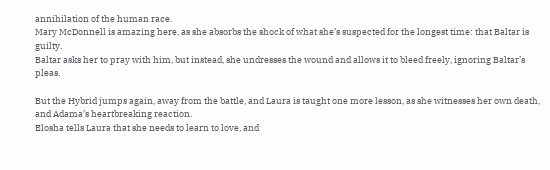annihilation of the human race.
Mary McDonnell is amazing here, as she absorbs the shock of what she’s suspected for the longest time: that Baltar is guilty.
Baltar asks her to pray with him, but instead, she undresses the wound and allows it to bleed freely, ignoring Baltar’s pleas.

But the Hybrid jumps again, away from the battle, and Laura is taught one more lesson, as she witnesses her own death, and Adama’s heartbreaking reaction.
Elosha tells Laura that she needs to learn to love, and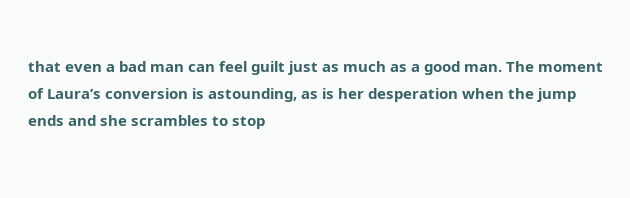that even a bad man can feel guilt just as much as a good man. The moment of Laura’s conversion is astounding, as is her desperation when the jump ends and she scrambles to stop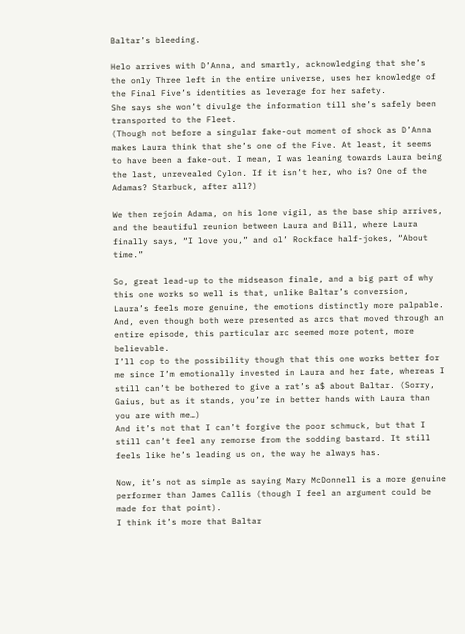Baltar’s bleeding.

Helo arrives with D’Anna, and smartly, acknowledging that she’s the only Three left in the entire universe, uses her knowledge of the Final Five’s identities as leverage for her safety.
She says she won’t divulge the information till she’s safely been transported to the Fleet.
(Though not before a singular fake-out moment of shock as D’Anna makes Laura think that she’s one of the Five. At least, it seems to have been a fake-out. I mean, I was leaning towards Laura being the last, unrevealed Cylon. If it isn’t her, who is? One of the Adamas? Starbuck, after all?)

We then rejoin Adama, on his lone vigil, as the base ship arrives, and the beautiful reunion between Laura and Bill, where Laura finally says, “I love you,” and ol’ Rockface half-jokes, “About time.”

So, great lead-up to the midseason finale, and a big part of why this one works so well is that, unlike Baltar’s conversion, Laura’s feels more genuine, the emotions distinctly more palpable.
And, even though both were presented as arcs that moved through an entire episode, this particular arc seemed more potent, more believable.
I’ll cop to the possibility though that this one works better for me since I’m emotionally invested in Laura and her fate, whereas I still can’t be bothered to give a rat’s a$ about Baltar. (Sorry, Gaius, but as it stands, you’re in better hands with Laura than you are with me…)
And it’s not that I can’t forgive the poor schmuck, but that I still can’t feel any remorse from the sodding bastard. It still feels like he’s leading us on, the way he always has.

Now, it’s not as simple as saying Mary McDonnell is a more genuine performer than James Callis (though I feel an argument could be made for that point).
I think it’s more that Baltar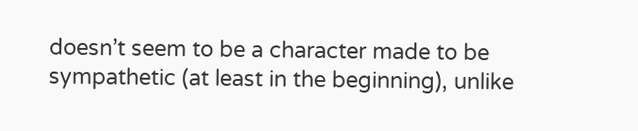doesn’t seem to be a character made to be sympathetic (at least in the beginning), unlike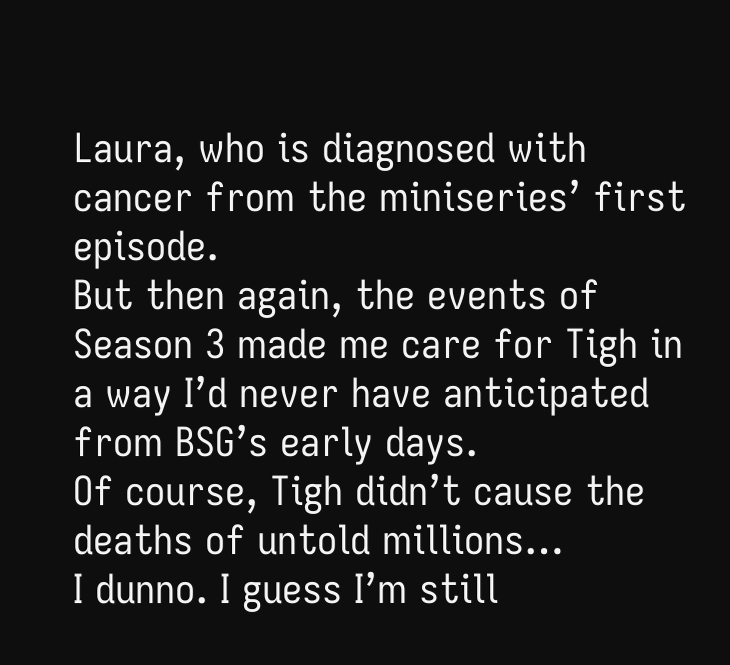Laura, who is diagnosed with cancer from the miniseries’ first episode.
But then again, the events of Season 3 made me care for Tigh in a way I’d never have anticipated from BSG’s early days.
Of course, Tigh didn’t cause the deaths of untold millions…
I dunno. I guess I’m still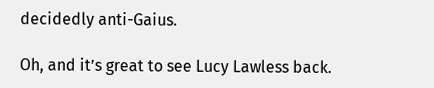decidedly anti-Gaius.

Oh, and it’s great to see Lucy Lawless back.